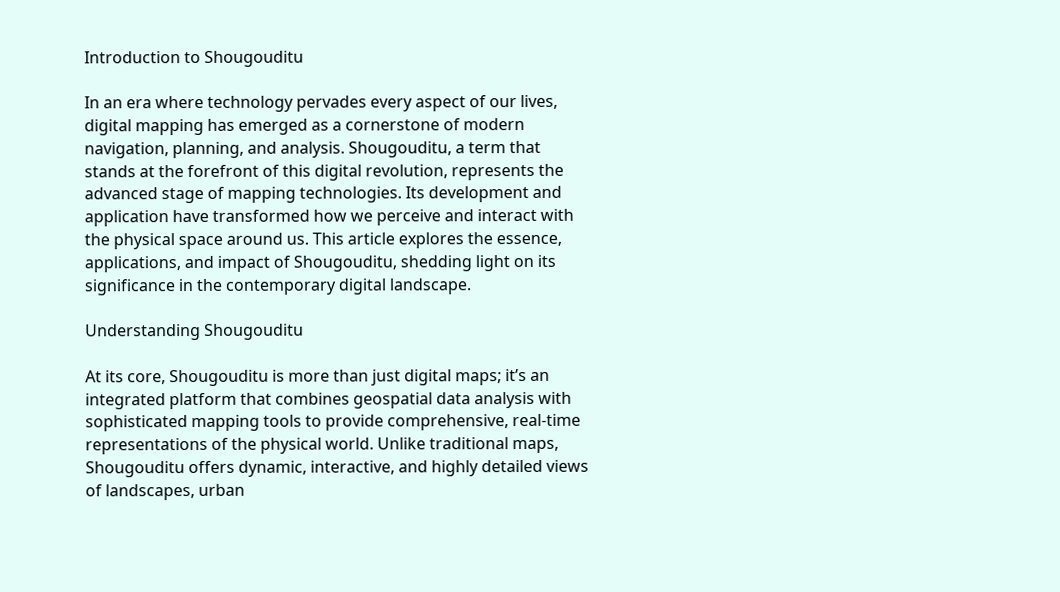Introduction to Shougouditu

In an era where technology pervades every aspect of our lives, digital mapping has emerged as a cornerstone of modern navigation, planning, and analysis. Shougouditu, a term that stands at the forefront of this digital revolution, represents the advanced stage of mapping technologies. Its development and application have transformed how we perceive and interact with the physical space around us. This article explores the essence, applications, and impact of Shougouditu, shedding light on its significance in the contemporary digital landscape.

Understanding Shougouditu

At its core, Shougouditu is more than just digital maps; it’s an integrated platform that combines geospatial data analysis with sophisticated mapping tools to provide comprehensive, real-time representations of the physical world. Unlike traditional maps, Shougouditu offers dynamic, interactive, and highly detailed views of landscapes, urban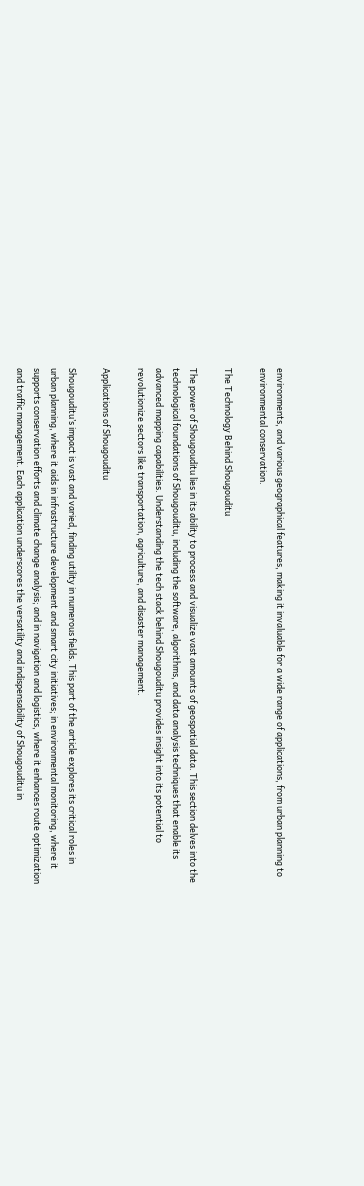environments, and various geographical features, making it invaluable for a wide range of applications, from urban planning to environmental conservation.

The Technology Behind Shougouditu

The power of Shougouditu lies in its ability to process and visualize vast amounts of geospatial data. This section delves into the technological foundations of Shougouditu, including the software, algorithms, and data analysis techniques that enable its advanced mapping capabilities. Understanding the tech stack behind Shougouditu provides insight into its potential to revolutionize sectors like transportation, agriculture, and disaster management.

Applications of Shougouditu

Shougouditu’s impact is vast and varied, finding utility in numerous fields. This part of the article explores its critical roles in urban planning, where it aids in infrastructure development and smart city initiatives; in environmental monitoring, where it supports conservation efforts and climate change analysis; and in navigation and logistics, where it enhances route optimization and traffic management. Each application underscores the versatility and indispensability of Shougouditu in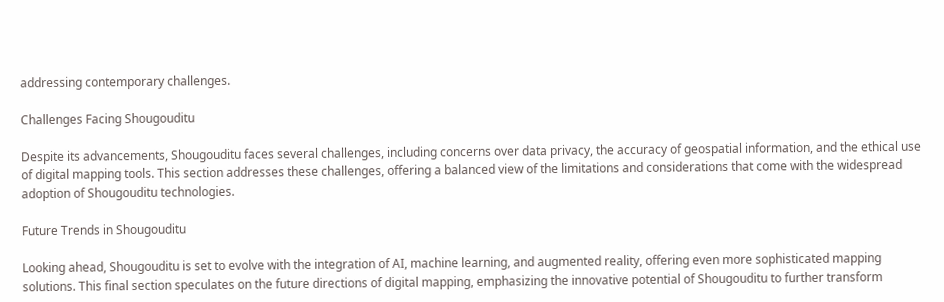addressing contemporary challenges.

Challenges Facing Shougouditu

Despite its advancements, Shougouditu faces several challenges, including concerns over data privacy, the accuracy of geospatial information, and the ethical use of digital mapping tools. This section addresses these challenges, offering a balanced view of the limitations and considerations that come with the widespread adoption of Shougouditu technologies.

Future Trends in Shougouditu

Looking ahead, Shougouditu is set to evolve with the integration of AI, machine learning, and augmented reality, offering even more sophisticated mapping solutions. This final section speculates on the future directions of digital mapping, emphasizing the innovative potential of Shougouditu to further transform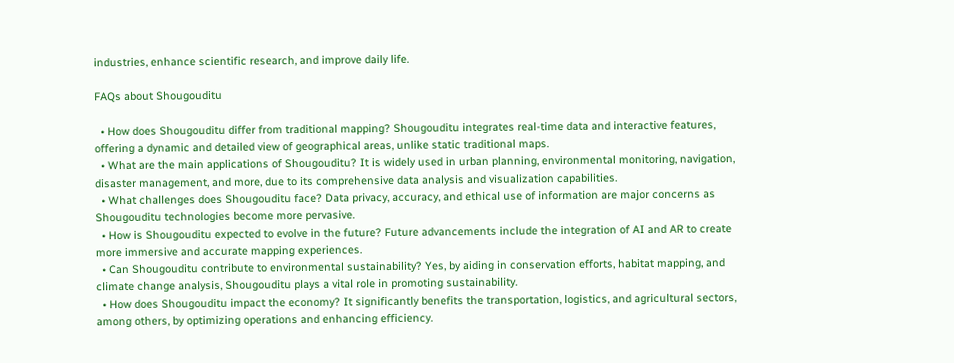industries, enhance scientific research, and improve daily life.

FAQs about Shougouditu

  • How does Shougouditu differ from traditional mapping? Shougouditu integrates real-time data and interactive features, offering a dynamic and detailed view of geographical areas, unlike static traditional maps.
  • What are the main applications of Shougouditu? It is widely used in urban planning, environmental monitoring, navigation, disaster management, and more, due to its comprehensive data analysis and visualization capabilities.
  • What challenges does Shougouditu face? Data privacy, accuracy, and ethical use of information are major concerns as Shougouditu technologies become more pervasive.
  • How is Shougouditu expected to evolve in the future? Future advancements include the integration of AI and AR to create more immersive and accurate mapping experiences.
  • Can Shougouditu contribute to environmental sustainability? Yes, by aiding in conservation efforts, habitat mapping, and climate change analysis, Shougouditu plays a vital role in promoting sustainability.
  • How does Shougouditu impact the economy? It significantly benefits the transportation, logistics, and agricultural sectors, among others, by optimizing operations and enhancing efficiency.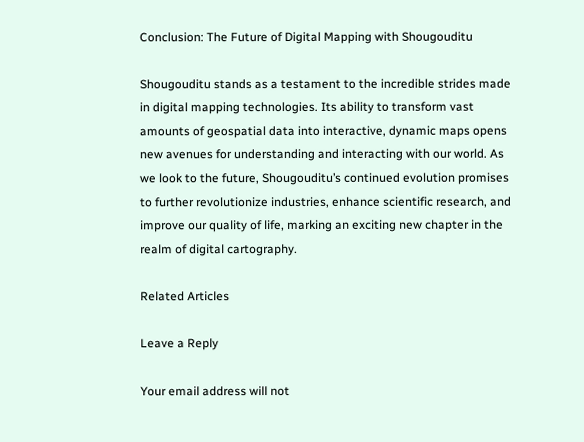Conclusion: The Future of Digital Mapping with Shougouditu

Shougouditu stands as a testament to the incredible strides made in digital mapping technologies. Its ability to transform vast amounts of geospatial data into interactive, dynamic maps opens new avenues for understanding and interacting with our world. As we look to the future, Shougouditu’s continued evolution promises to further revolutionize industries, enhance scientific research, and improve our quality of life, marking an exciting new chapter in the realm of digital cartography.

Related Articles

Leave a Reply

Your email address will not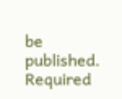be published. Required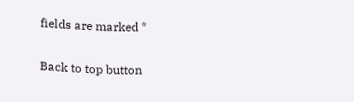fields are marked *

Back to top button